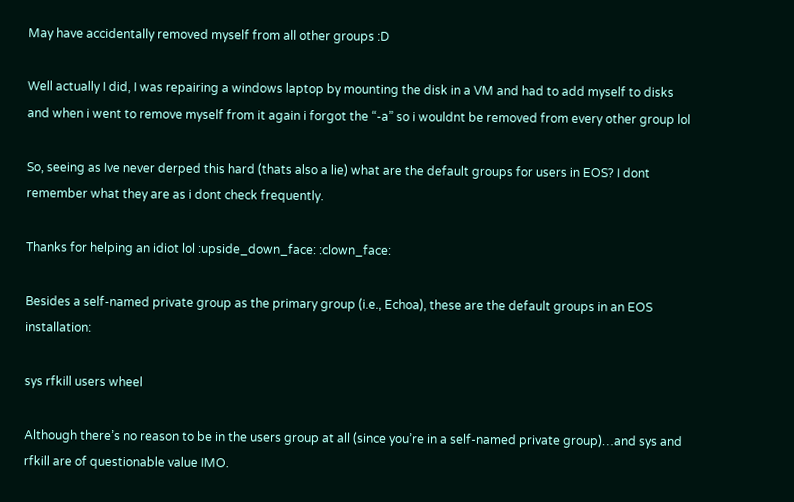May have accidentally removed myself from all other groups :D

Well actually I did, I was repairing a windows laptop by mounting the disk in a VM and had to add myself to disks and when i went to remove myself from it again i forgot the “-a” so i wouldnt be removed from every other group lol

So, seeing as Ive never derped this hard (thats also a lie) what are the default groups for users in EOS? I dont remember what they are as i dont check frequently.

Thanks for helping an idiot lol :upside_down_face: :clown_face:

Besides a self-named private group as the primary group (i.e., Echoa), these are the default groups in an EOS installation:

sys rfkill users wheel

Although there’s no reason to be in the users group at all (since you’re in a self-named private group)…and sys and rfkill are of questionable value IMO.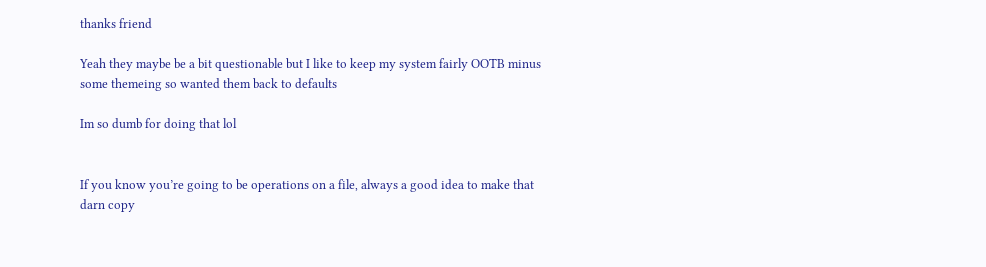thanks friend

Yeah they maybe be a bit questionable but I like to keep my system fairly OOTB minus some themeing so wanted them back to defaults

Im so dumb for doing that lol


If you know you’re going to be operations on a file, always a good idea to make that darn copy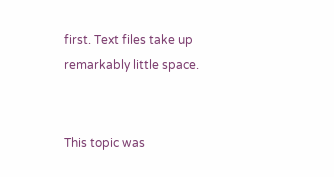first. Text files take up remarkably little space.


This topic was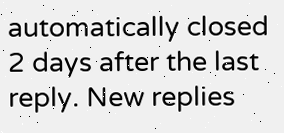automatically closed 2 days after the last reply. New replies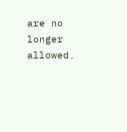are no longer allowed.